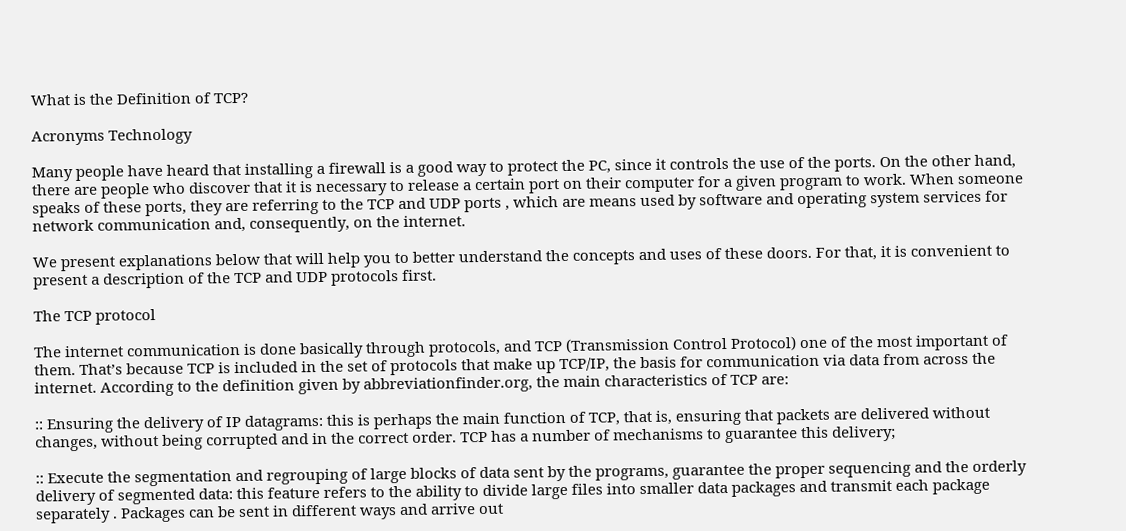What is the Definition of TCP?

Acronyms Technology

Many people have heard that installing a firewall is a good way to protect the PC, since it controls the use of the ports. On the other hand, there are people who discover that it is necessary to release a certain port on their computer for a given program to work. When someone speaks of these ports, they are referring to the TCP and UDP ports , which are means used by software and operating system services for network communication and, consequently, on the internet.

We present explanations below that will help you to better understand the concepts and uses of these doors. For that, it is convenient to present a description of the TCP and UDP protocols first.

The TCP protocol

The internet communication is done basically through protocols, and TCP (Transmission Control Protocol) one of the most important of them. That’s because TCP is included in the set of protocols that make up TCP/IP, the basis for communication via data from across the internet. According to the definition given by abbreviationfinder.org, the main characteristics of TCP are:

:: Ensuring the delivery of IP datagrams: this is perhaps the main function of TCP, that is, ensuring that packets are delivered without changes, without being corrupted and in the correct order. TCP has a number of mechanisms to guarantee this delivery;

:: Execute the segmentation and regrouping of large blocks of data sent by the programs, guarantee the proper sequencing and the orderly delivery of segmented data: this feature refers to the ability to divide large files into smaller data packages and transmit each package separately . Packages can be sent in different ways and arrive out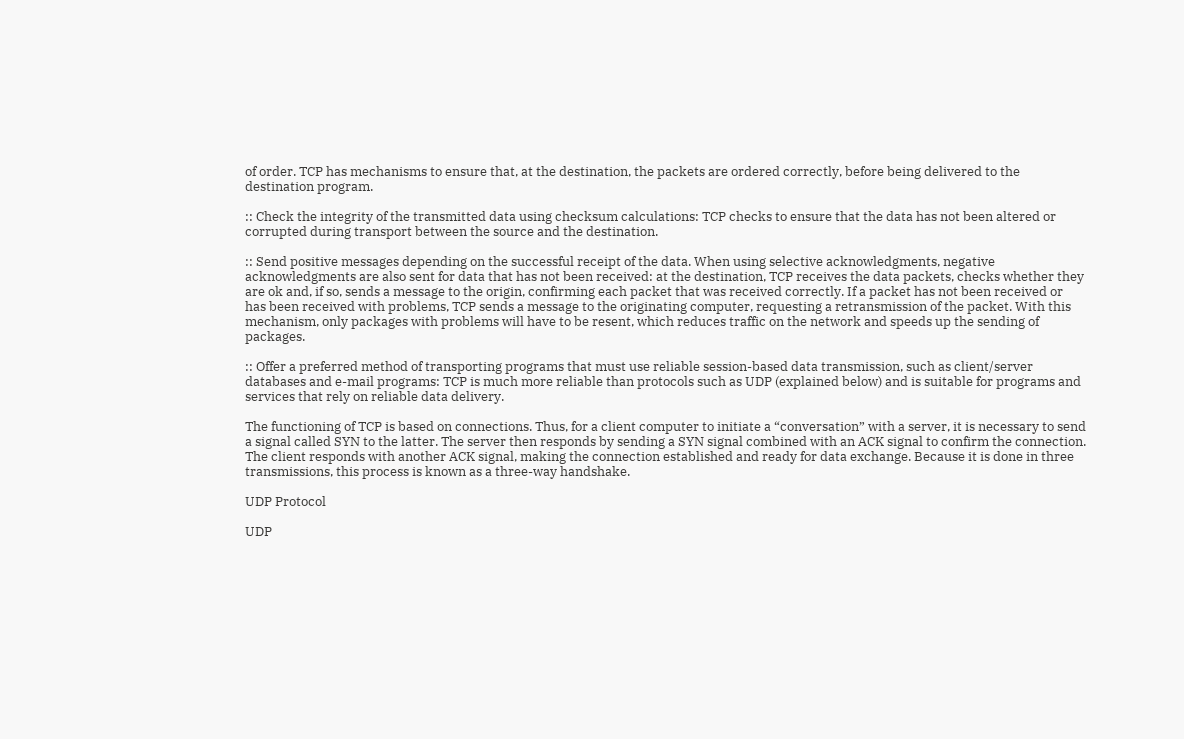of order. TCP has mechanisms to ensure that, at the destination, the packets are ordered correctly, before being delivered to the destination program.

:: Check the integrity of the transmitted data using checksum calculations: TCP checks to ensure that the data has not been altered or corrupted during transport between the source and the destination.

:: Send positive messages depending on the successful receipt of the data. When using selective acknowledgments, negative acknowledgments are also sent for data that has not been received: at the destination, TCP receives the data packets, checks whether they are ok and, if so, sends a message to the origin, confirming each packet that was received correctly. If a packet has not been received or has been received with problems, TCP sends a message to the originating computer, requesting a retransmission of the packet. With this mechanism, only packages with problems will have to be resent, which reduces traffic on the network and speeds up the sending of packages.

:: Offer a preferred method of transporting programs that must use reliable session-based data transmission, such as client/server databases and e-mail programs: TCP is much more reliable than protocols such as UDP (explained below) and is suitable for programs and services that rely on reliable data delivery.

The functioning of TCP is based on connections. Thus, for a client computer to initiate a “conversation” with a server, it is necessary to send a signal called SYN to the latter. The server then responds by sending a SYN signal combined with an ACK signal to confirm the connection. The client responds with another ACK signal, making the connection established and ready for data exchange. Because it is done in three transmissions, this process is known as a three-way handshake.

UDP Protocol

UDP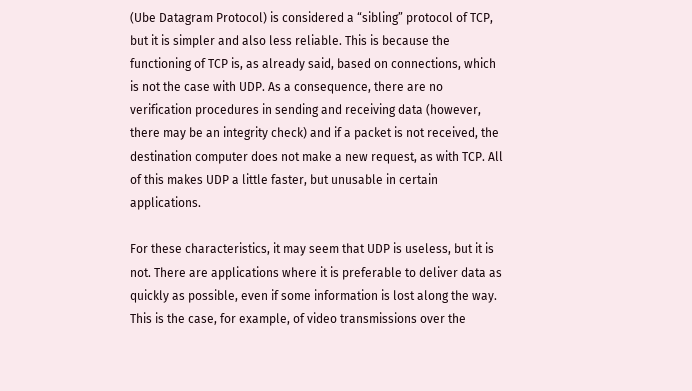(Ube Datagram Protocol) is considered a “sibling” protocol of TCP, but it is simpler and also less reliable. This is because the functioning of TCP is, as already said, based on connections, which is not the case with UDP. As a consequence, there are no verification procedures in sending and receiving data (however, there may be an integrity check) and if a packet is not received, the destination computer does not make a new request, as with TCP. All of this makes UDP a little faster, but unusable in certain applications.

For these characteristics, it may seem that UDP is useless, but it is not. There are applications where it is preferable to deliver data as quickly as possible, even if some information is lost along the way. This is the case, for example, of video transmissions over the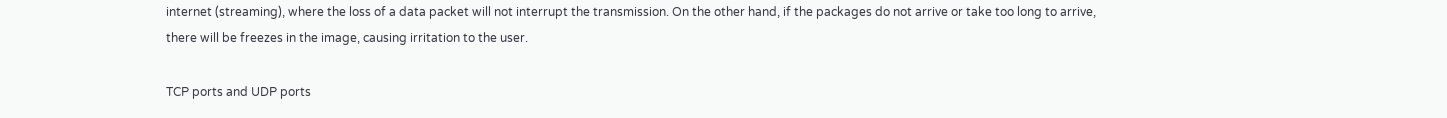internet (streaming), where the loss of a data packet will not interrupt the transmission. On the other hand, if the packages do not arrive or take too long to arrive, there will be freezes in the image, causing irritation to the user.

TCP ports and UDP ports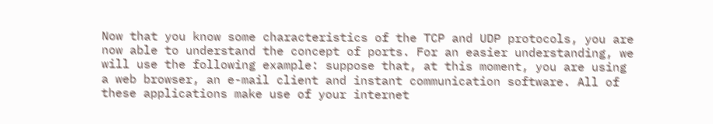Now that you know some characteristics of the TCP and UDP protocols, you are now able to understand the concept of ports. For an easier understanding, we will use the following example: suppose that, at this moment, you are using a web browser, an e-mail client and instant communication software. All of these applications make use of your internet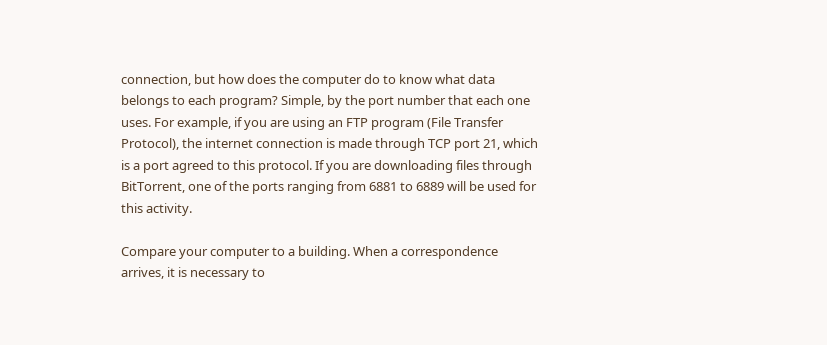connection, but how does the computer do to know what data belongs to each program? Simple, by the port number that each one uses. For example, if you are using an FTP program (File Transfer Protocol), the internet connection is made through TCP port 21, which is a port agreed to this protocol. If you are downloading files through BitTorrent, one of the ports ranging from 6881 to 6889 will be used for this activity.

Compare your computer to a building. When a correspondence arrives, it is necessary to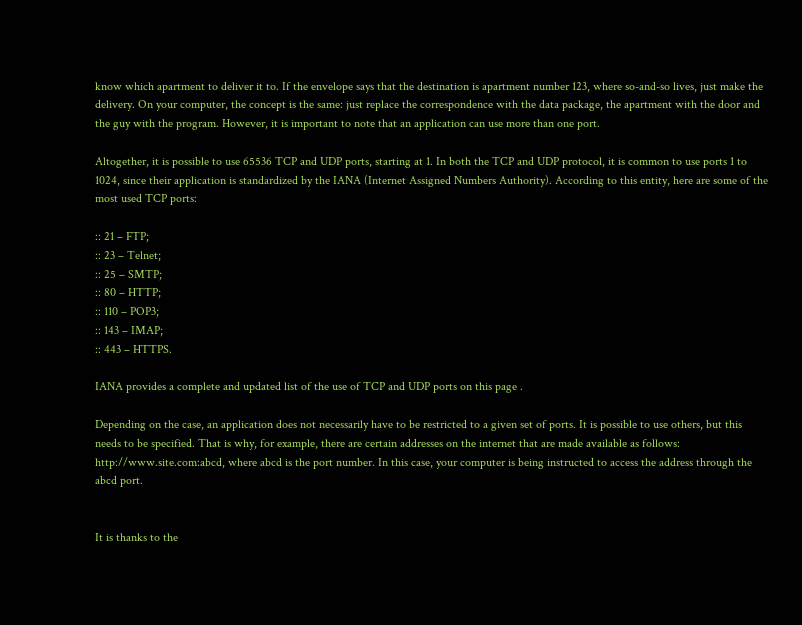know which apartment to deliver it to. If the envelope says that the destination is apartment number 123, where so-and-so lives, just make the delivery. On your computer, the concept is the same: just replace the correspondence with the data package, the apartment with the door and the guy with the program. However, it is important to note that an application can use more than one port.

Altogether, it is possible to use 65536 TCP and UDP ports, starting at 1. In both the TCP and UDP protocol, it is common to use ports 1 to 1024, since their application is standardized by the IANA (Internet Assigned Numbers Authority). According to this entity, here are some of the most used TCP ports:

:: 21 – FTP;
:: 23 – Telnet;
:: 25 – SMTP;
:: 80 – HTTP;
:: 110 – POP3;
:: 143 – IMAP;
:: 443 – HTTPS.

IANA provides a complete and updated list of the use of TCP and UDP ports on this page .

Depending on the case, an application does not necessarily have to be restricted to a given set of ports. It is possible to use others, but this needs to be specified. That is why, for example, there are certain addresses on the internet that are made available as follows: http://www.site.com:abcd, where abcd is the port number. In this case, your computer is being instructed to access the address through the abcd port.


It is thanks to the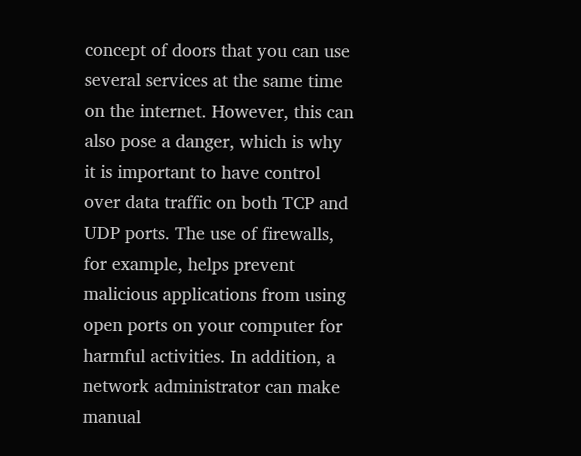concept of doors that you can use several services at the same time on the internet. However, this can also pose a danger, which is why it is important to have control over data traffic on both TCP and UDP ports. The use of firewalls, for example, helps prevent malicious applications from using open ports on your computer for harmful activities. In addition, a network administrator can make manual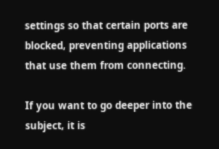settings so that certain ports are blocked, preventing applications that use them from connecting.

If you want to go deeper into the subject, it is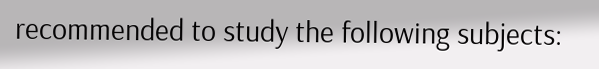recommended to study the following subjects: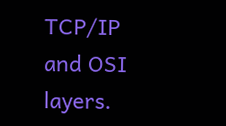TCP/IP and OSI layers.